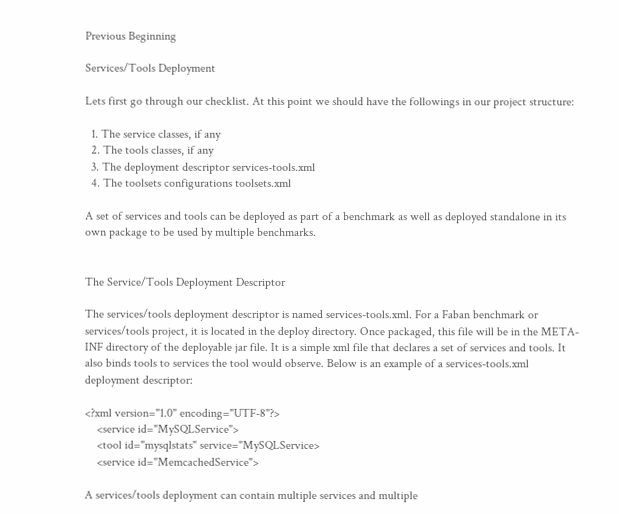Previous Beginning

Services/Tools Deployment

Lets first go through our checklist. At this point we should have the followings in our project structure:

  1. The service classes, if any
  2. The tools classes, if any
  3. The deployment descriptor services-tools.xml
  4. The toolsets configurations toolsets.xml

A set of services and tools can be deployed as part of a benchmark as well as deployed standalone in its own package to be used by multiple benchmarks.


The Service/Tools Deployment Descriptor

The services/tools deployment descriptor is named services-tools.xml. For a Faban benchmark or services/tools project, it is located in the deploy directory. Once packaged, this file will be in the META-INF directory of the deployable jar file. It is a simple xml file that declares a set of services and tools. It also binds tools to services the tool would observe. Below is an example of a services-tools.xml deployment descriptor:

<?xml version="1.0" encoding="UTF-8"?>
    <service id="MySQLService">
    <tool id="mysqlstats" service="MySQLService>
    <service id="MemcachedService">

A services/tools deployment can contain multiple services and multiple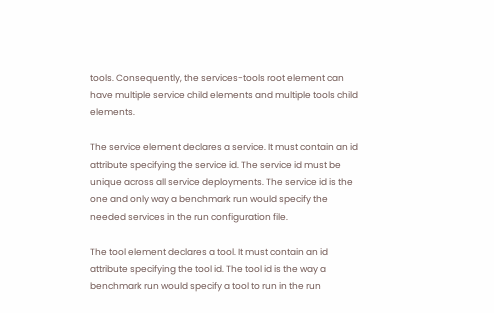tools. Consequently, the services-tools root element can have multiple service child elements and multiple tools child elements.

The service element declares a service. It must contain an id attribute specifying the service id. The service id must be unique across all service deployments. The service id is the one and only way a benchmark run would specify the needed services in the run configuration file.

The tool element declares a tool. It must contain an id attribute specifying the tool id. The tool id is the way a benchmark run would specify a tool to run in the run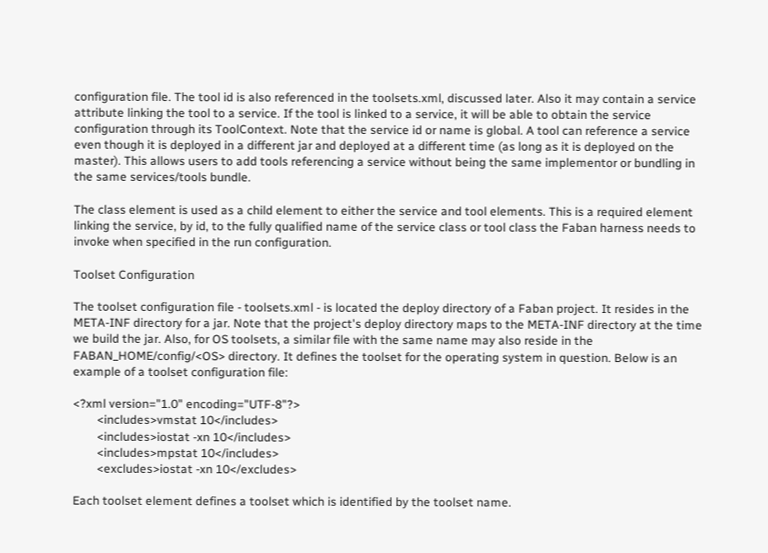configuration file. The tool id is also referenced in the toolsets.xml, discussed later. Also it may contain a service attribute linking the tool to a service. If the tool is linked to a service, it will be able to obtain the service configuration through its ToolContext. Note that the service id or name is global. A tool can reference a service even though it is deployed in a different jar and deployed at a different time (as long as it is deployed on the master). This allows users to add tools referencing a service without being the same implementor or bundling in the same services/tools bundle.

The class element is used as a child element to either the service and tool elements. This is a required element linking the service, by id, to the fully qualified name of the service class or tool class the Faban harness needs to invoke when specified in the run configuration.

Toolset Configuration

The toolset configuration file - toolsets.xml - is located the deploy directory of a Faban project. It resides in the META-INF directory for a jar. Note that the project's deploy directory maps to the META-INF directory at the time we build the jar. Also, for OS toolsets, a similar file with the same name may also reside in the FABAN_HOME/config/<OS> directory. It defines the toolset for the operating system in question. Below is an example of a toolset configuration file:

<?xml version="1.0" encoding="UTF-8"?>
        <includes>vmstat 10</includes>
        <includes>iostat -xn 10</includes>
        <includes>mpstat 10</includes>
        <excludes>iostat -xn 10</excludes>

Each toolset element defines a toolset which is identified by the toolset name.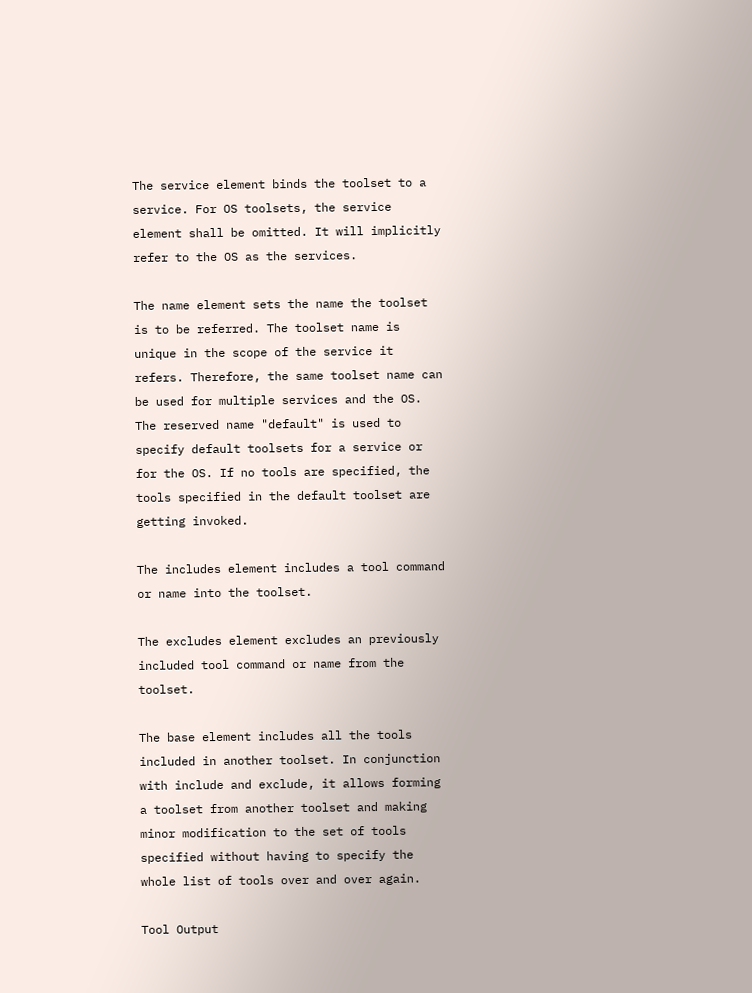The service element binds the toolset to a service. For OS toolsets, the service element shall be omitted. It will implicitly refer to the OS as the services.

The name element sets the name the toolset is to be referred. The toolset name is unique in the scope of the service it refers. Therefore, the same toolset name can be used for multiple services and the OS. The reserved name "default" is used to specify default toolsets for a service or for the OS. If no tools are specified, the tools specified in the default toolset are getting invoked.

The includes element includes a tool command or name into the toolset.

The excludes element excludes an previously included tool command or name from the toolset.

The base element includes all the tools included in another toolset. In conjunction with include and exclude, it allows forming a toolset from another toolset and making minor modification to the set of tools specified without having to specify the whole list of tools over and over again.

Tool Output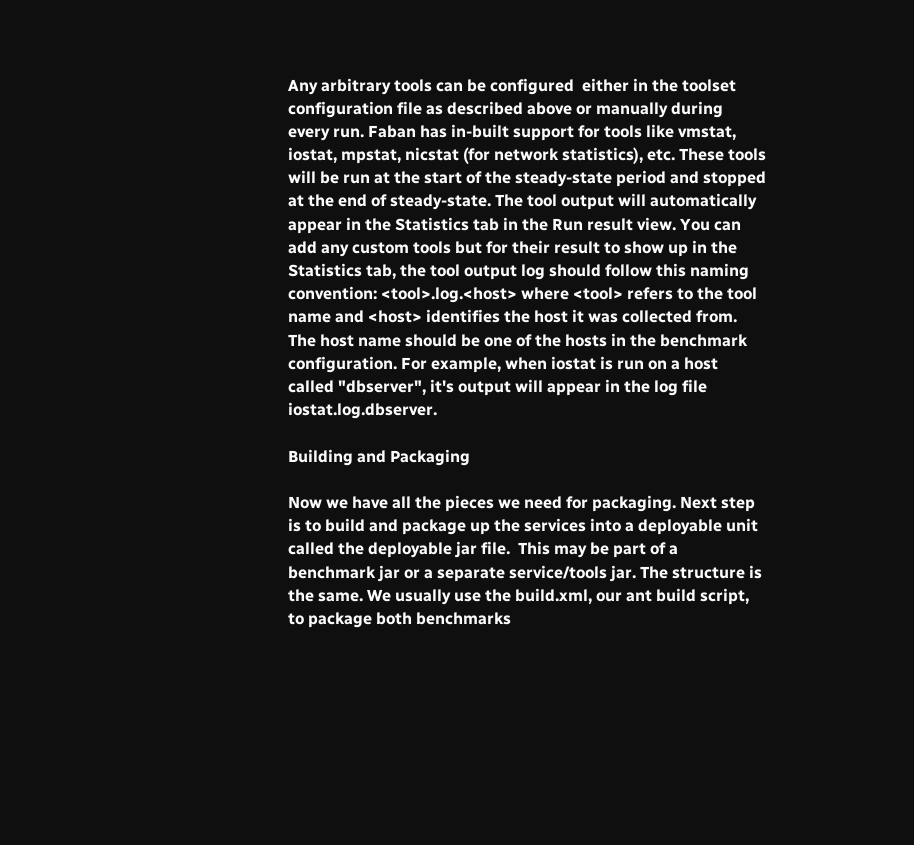Any arbitrary tools can be configured  either in the toolset configuration file as described above or manually during every run. Faban has in-built support for tools like vmstat, iostat, mpstat, nicstat (for network statistics), etc. These tools will be run at the start of the steady-state period and stopped at the end of steady-state. The tool output will automatically appear in the Statistics tab in the Run result view. You can add any custom tools but for their result to show up in the Statistics tab, the tool output log should follow this naming convention: <tool>.log.<host> where <tool> refers to the tool name and <host> identifies the host it was collected from. The host name should be one of the hosts in the benchmark configuration. For example, when iostat is run on a host called "dbserver", it's output will appear in the log file iostat.log.dbserver.

Building and Packaging

Now we have all the pieces we need for packaging. Next step is to build and package up the services into a deployable unit called the deployable jar file.  This may be part of a benchmark jar or a separate service/tools jar. The structure is the same. We usually use the build.xml, our ant build script, to package both benchmarks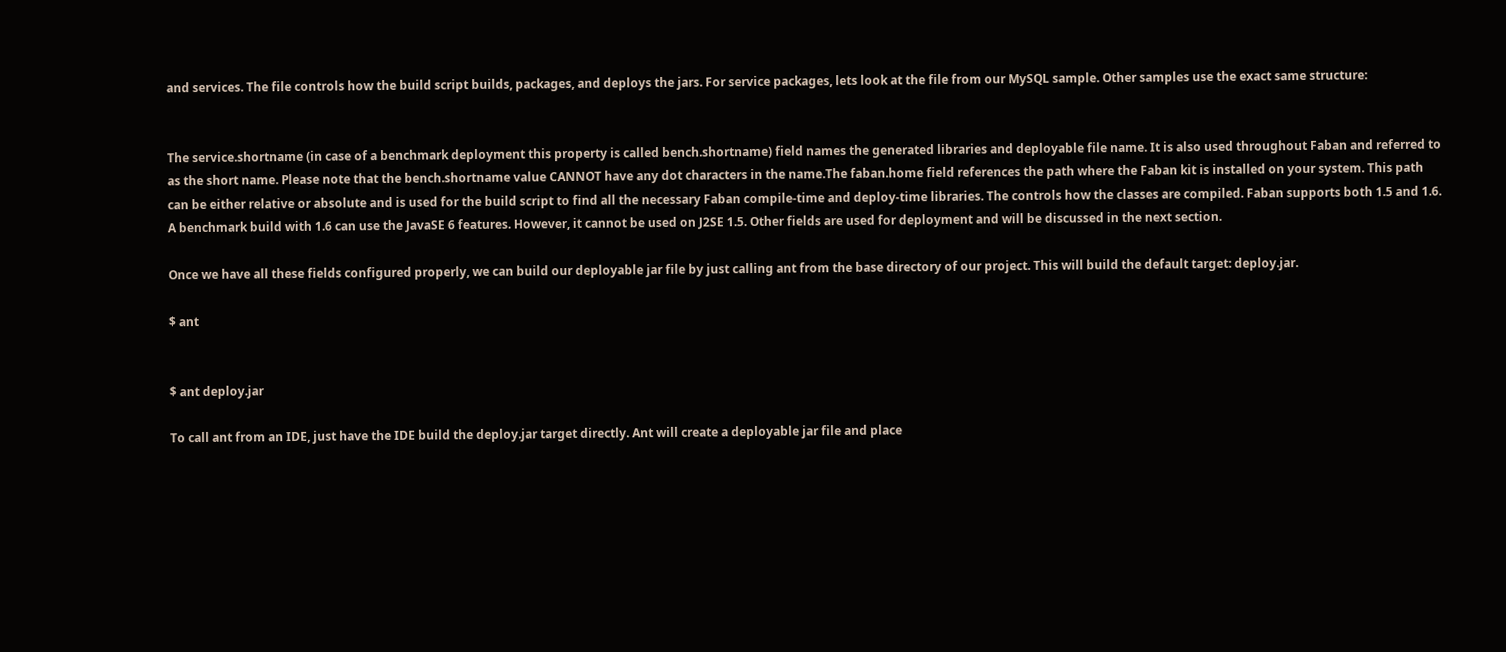and services. The file controls how the build script builds, packages, and deploys the jars. For service packages, lets look at the file from our MySQL sample. Other samples use the exact same structure:


The service.shortname (in case of a benchmark deployment this property is called bench.shortname) field names the generated libraries and deployable file name. It is also used throughout Faban and referred to as the short name. Please note that the bench.shortname value CANNOT have any dot characters in the name.The faban.home field references the path where the Faban kit is installed on your system. This path can be either relative or absolute and is used for the build script to find all the necessary Faban compile-time and deploy-time libraries. The controls how the classes are compiled. Faban supports both 1.5 and 1.6. A benchmark build with 1.6 can use the JavaSE 6 features. However, it cannot be used on J2SE 1.5. Other fields are used for deployment and will be discussed in the next section.

Once we have all these fields configured properly, we can build our deployable jar file by just calling ant from the base directory of our project. This will build the default target: deploy.jar.

$ ant


$ ant deploy.jar

To call ant from an IDE, just have the IDE build the deploy.jar target directly. Ant will create a deployable jar file and place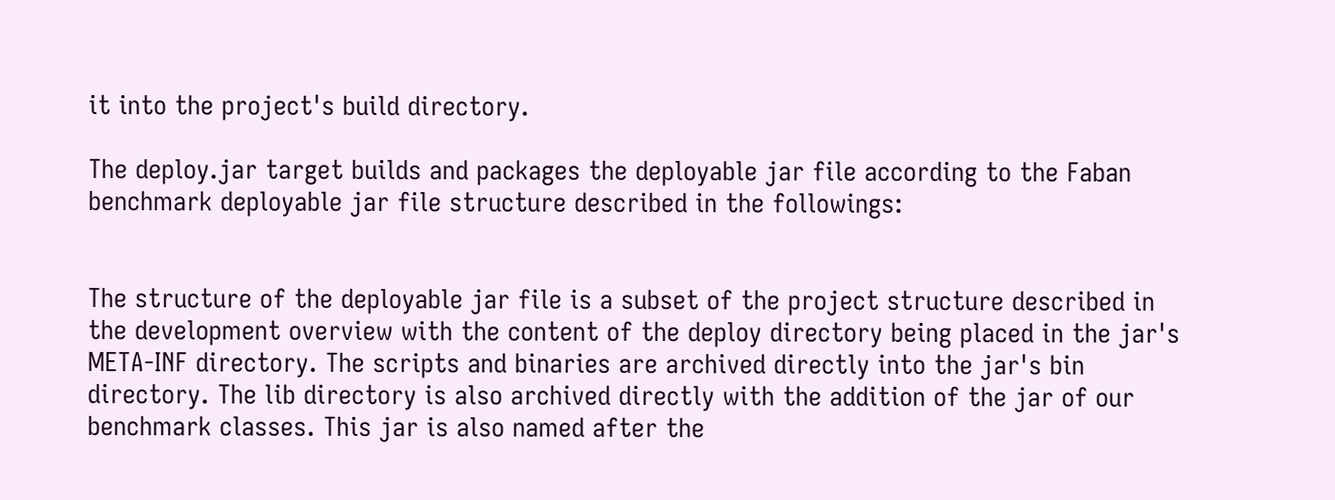it into the project's build directory.

The deploy.jar target builds and packages the deployable jar file according to the Faban benchmark deployable jar file structure described in the followings:


The structure of the deployable jar file is a subset of the project structure described in the development overview with the content of the deploy directory being placed in the jar's META-INF directory. The scripts and binaries are archived directly into the jar's bin directory. The lib directory is also archived directly with the addition of the jar of our benchmark classes. This jar is also named after the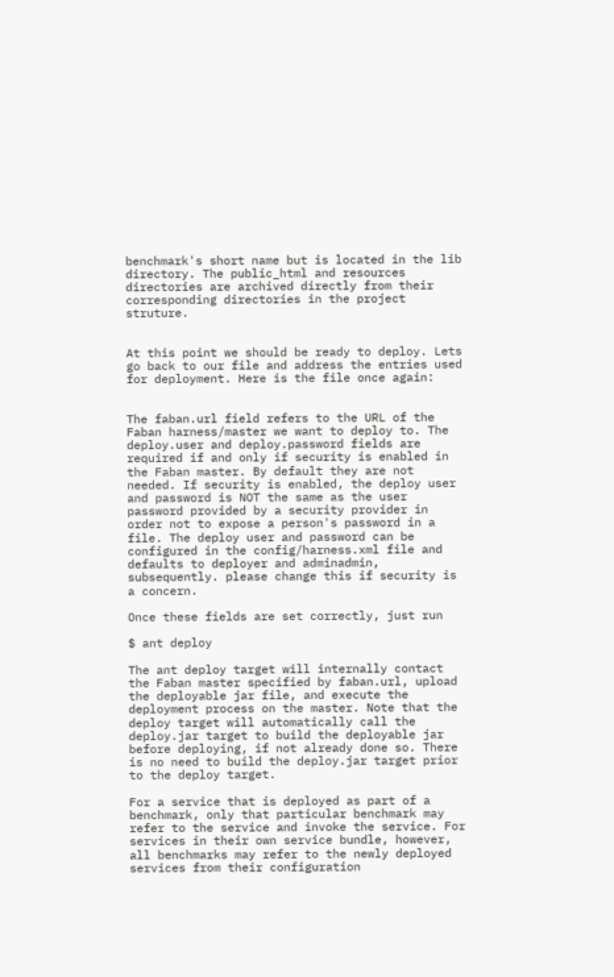benchmark's short name but is located in the lib directory. The public_html and resources directories are archived directly from their corresponding directories in the project struture.


At this point we should be ready to deploy. Lets go back to our file and address the entries used for deployment. Here is the file once again:


The faban.url field refers to the URL of the Faban harness/master we want to deploy to. The deploy.user and deploy.password fields are required if and only if security is enabled in the Faban master. By default they are not needed. If security is enabled, the deploy user and password is NOT the same as the user password provided by a security provider in order not to expose a person's password in a file. The deploy user and password can be configured in the config/harness.xml file and defaults to deployer and adminadmin, subsequently. please change this if security is a concern.

Once these fields are set correctly, just run

$ ant deploy

The ant deploy target will internally contact the Faban master specified by faban.url, upload the deployable jar file, and execute the deployment process on the master. Note that the deploy target will automatically call the deploy.jar target to build the deployable jar before deploying, if not already done so. There is no need to build the deploy.jar target prior to the deploy target.

For a service that is deployed as part of a benchmark, only that particular benchmark may refer to the service and invoke the service. For services in their own service bundle, however, all benchmarks may refer to the newly deployed services from their configuration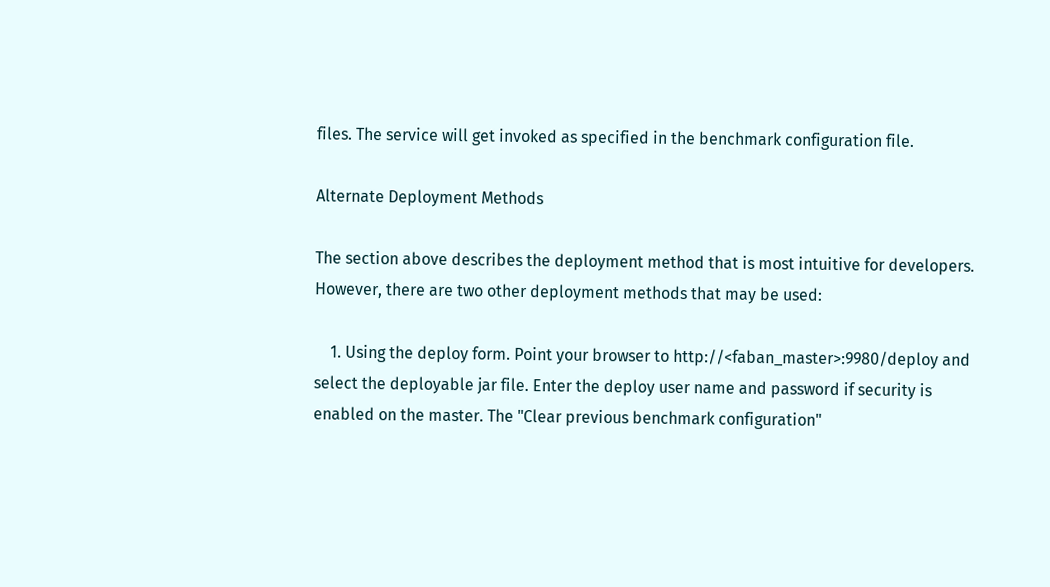files. The service will get invoked as specified in the benchmark configuration file.

Alternate Deployment Methods

The section above describes the deployment method that is most intuitive for developers. However, there are two other deployment methods that may be used:

    1. Using the deploy form. Point your browser to http://<faban_master>:9980/deploy and select the deployable jar file. Enter the deploy user name and password if security is enabled on the master. The "Clear previous benchmark configuration"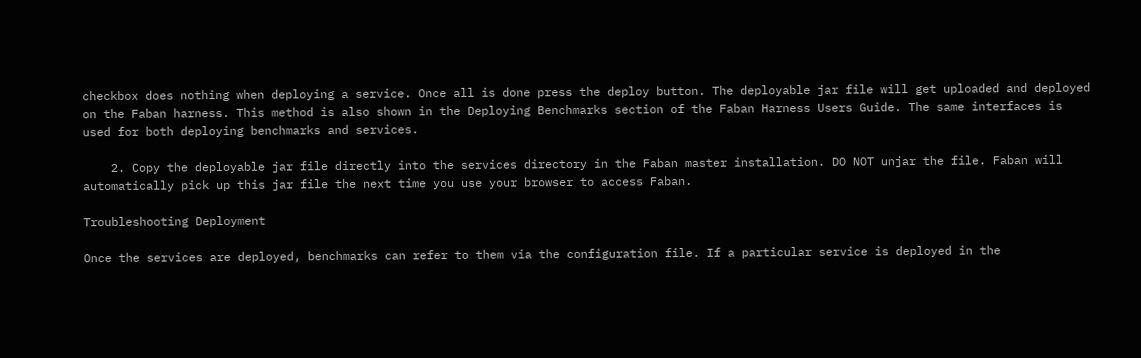checkbox does nothing when deploying a service. Once all is done press the deploy button. The deployable jar file will get uploaded and deployed on the Faban harness. This method is also shown in the Deploying Benchmarks section of the Faban Harness Users Guide. The same interfaces is used for both deploying benchmarks and services.

    2. Copy the deployable jar file directly into the services directory in the Faban master installation. DO NOT unjar the file. Faban will automatically pick up this jar file the next time you use your browser to access Faban.

Troubleshooting Deployment

Once the services are deployed, benchmarks can refer to them via the configuration file. If a particular service is deployed in the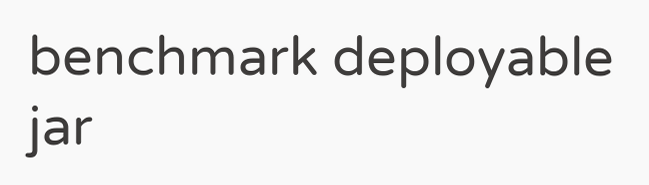benchmark deployable jar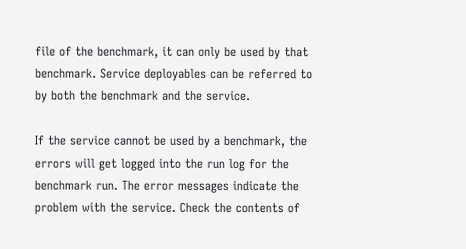file of the benchmark, it can only be used by that benchmark. Service deployables can be referred to by both the benchmark and the service.

If the service cannot be used by a benchmark, the errors will get logged into the run log for the benchmark run. The error messages indicate the problem with the service. Check the contents of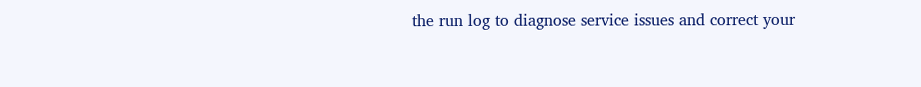the run log to diagnose service issues and correct your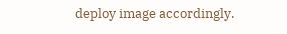deploy image accordingly.